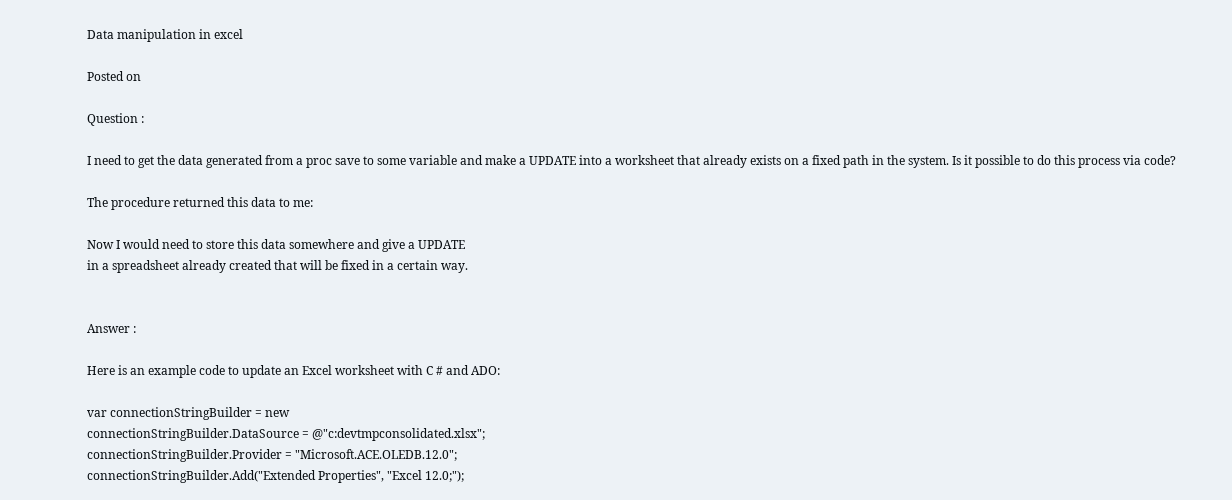Data manipulation in excel

Posted on

Question :

I need to get the data generated from a proc save to some variable and make a UPDATE into a worksheet that already exists on a fixed path in the system. Is it possible to do this process via code?

The procedure returned this data to me:

Now I would need to store this data somewhere and give a UPDATE
in a spreadsheet already created that will be fixed in a certain way.


Answer :

Here is an example code to update an Excel worksheet with C # and ADO:

var connectionStringBuilder = new
connectionStringBuilder.DataSource = @"c:devtmpconsolidated.xlsx";
connectionStringBuilder.Provider = "Microsoft.ACE.OLEDB.12.0";
connectionStringBuilder.Add("Extended Properties", "Excel 12.0;");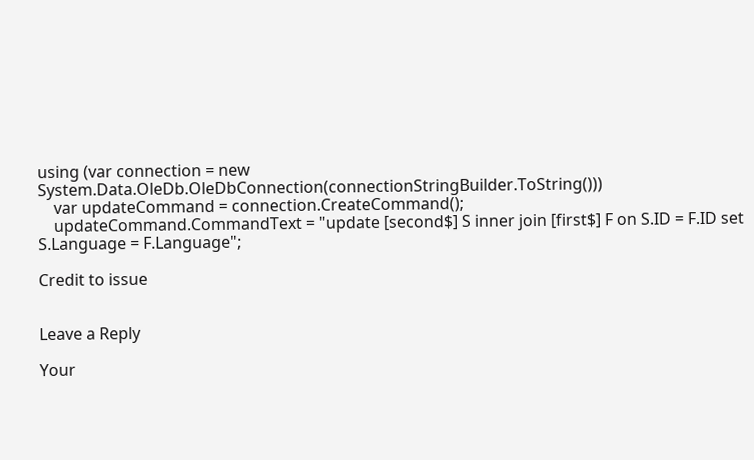using (var connection = new System.Data.OleDb.OleDbConnection(connectionStringBuilder.ToString()))
    var updateCommand = connection.CreateCommand();
    updateCommand.CommandText = "update [second$] S inner join [first$] F on S.ID = F.ID set S.Language = F.Language";

Credit to issue


Leave a Reply

Your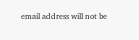email address will not be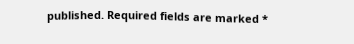published. Required fields are marked *